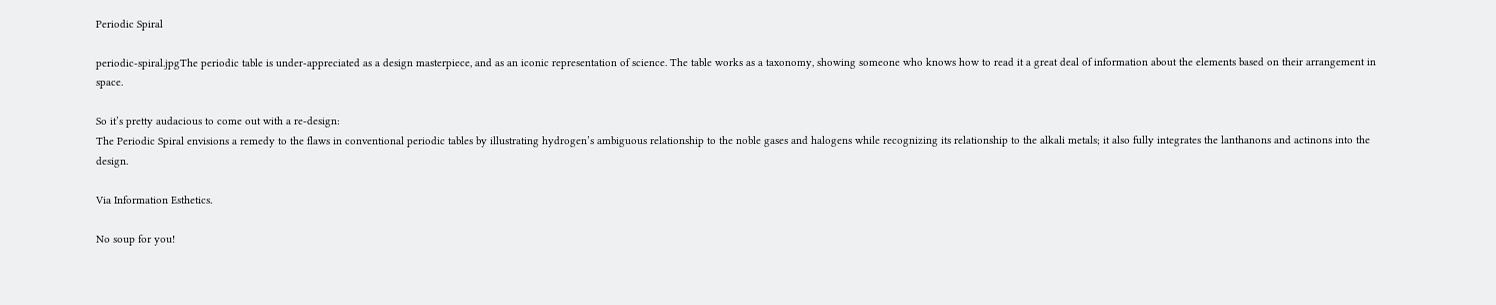Periodic Spiral

periodic-spiral.jpgThe periodic table is under-appreciated as a design masterpiece, and as an iconic representation of science. The table works as a taxonomy, showing someone who knows how to read it a great deal of information about the elements based on their arrangement in space.

So it’s pretty audacious to come out with a re-design:
The Periodic Spiral envisions a remedy to the flaws in conventional periodic tables by illustrating hydrogen’s ambiguous relationship to the noble gases and halogens while recognizing its relationship to the alkali metals; it also fully integrates the lanthanons and actinons into the design.

Via Information Esthetics.

No soup for you!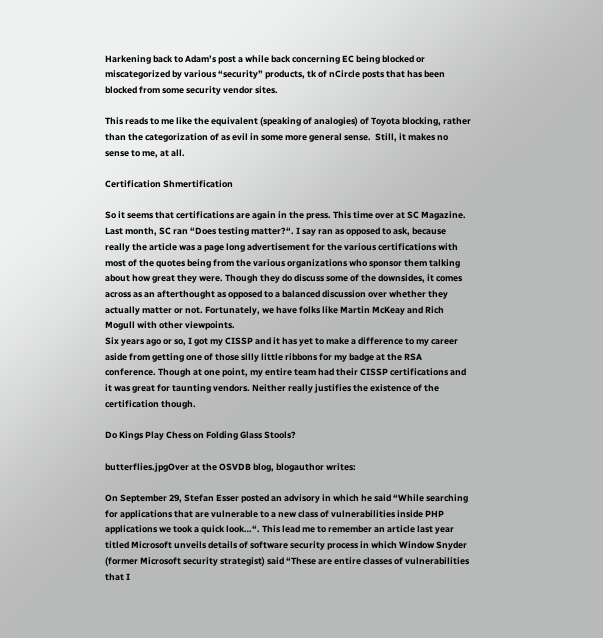Harkening back to Adam’s post a while back concerning EC being blocked or miscategorized by various “security” products, tk of nCircle posts that has been blocked from some security vendor sites.

This reads to me like the equivalent (speaking of analogies) of Toyota blocking, rather than the categorization of as evil in some more general sense.  Still, it makes no sense to me, at all.

Certification Shmertification

So it seems that certifications are again in the press. This time over at SC Magazine. Last month, SC ran “Does testing matter?“. I say ran as opposed to ask, because really the article was a page long advertisement for the various certifications with most of the quotes being from the various organizations who sponsor them talking about how great they were. Though they do discuss some of the downsides, it comes across as an afterthought as opposed to a balanced discussion over whether they actually matter or not. Fortunately, we have folks like Martin McKeay and Rich Mogull with other viewpoints.
Six years ago or so, I got my CISSP and it has yet to make a difference to my career aside from getting one of those silly little ribbons for my badge at the RSA conference. Though at one point, my entire team had their CISSP certifications and it was great for taunting vendors. Neither really justifies the existence of the certification though.

Do Kings Play Chess on Folding Glass Stools?

butterflies.jpgOver at the OSVDB blog, blogauthor writes:

On September 29, Stefan Esser posted an advisory in which he said “While searching for applications that are vulnerable to a new class of vulnerabilities inside PHP applications we took a quick look…“. This lead me to remember an article last year titled Microsoft unveils details of software security process in which Window Snyder (former Microsoft security strategist) said “These are entire classes of vulnerabilities that I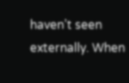haven’t seen externally. When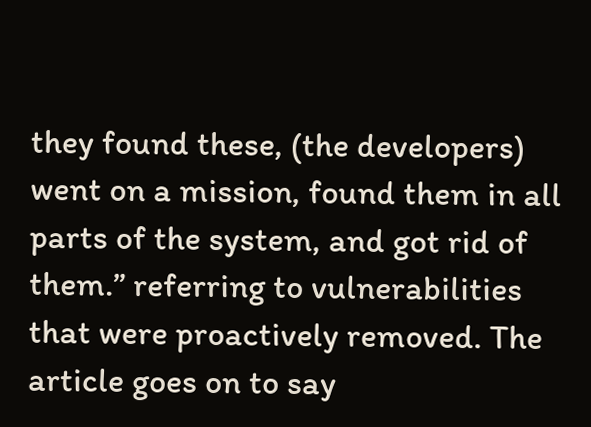they found these, (the developers) went on a mission, found them in all parts of the system, and got rid of them.” referring to vulnerabilities that were proactively removed. The article goes on to say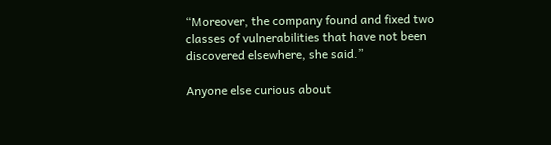“Moreover, the company found and fixed two classes of vulnerabilities that have not been discovered elsewhere, she said.”

Anyone else curious about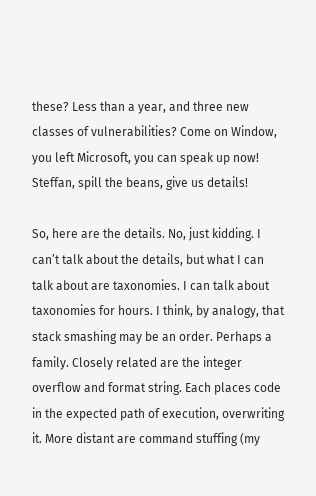these? Less than a year, and three new classes of vulnerabilities? Come on Window, you left Microsoft, you can speak up now! Steffan, spill the beans, give us details!

So, here are the details. No, just kidding. I can’t talk about the details, but what I can talk about are taxonomies. I can talk about taxonomies for hours. I think, by analogy, that stack smashing may be an order. Perhaps a family. Closely related are the integer overflow and format string. Each places code in the expected path of execution, overwriting it. More distant are command stuffing (my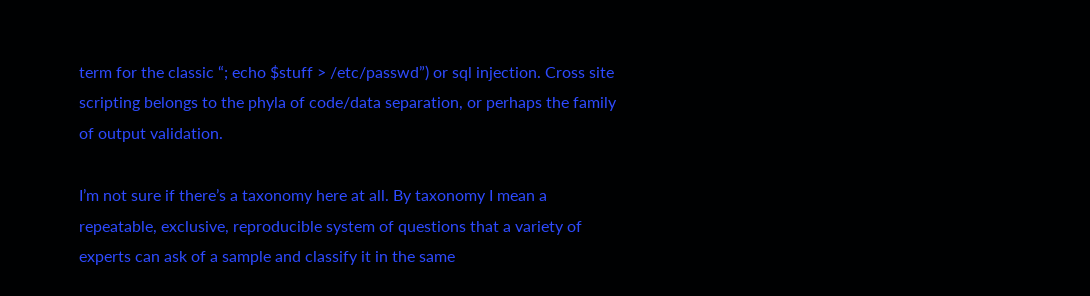term for the classic “; echo $stuff > /etc/passwd”) or sql injection. Cross site scripting belongs to the phyla of code/data separation, or perhaps the family of output validation.

I’m not sure if there’s a taxonomy here at all. By taxonomy I mean a repeatable, exclusive, reproducible system of questions that a variety of experts can ask of a sample and classify it in the same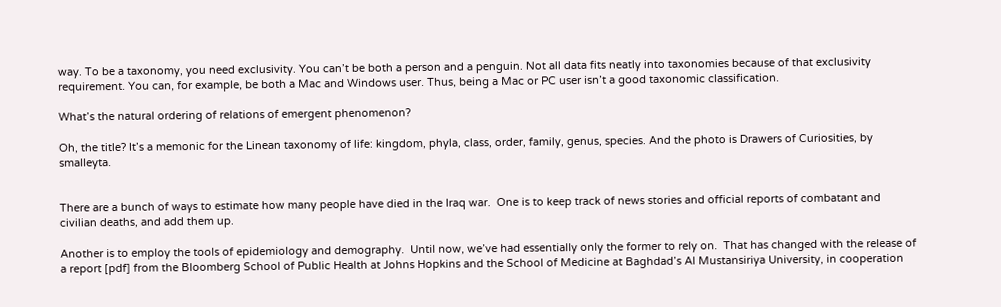way. To be a taxonomy, you need exclusivity. You can’t be both a person and a penguin. Not all data fits neatly into taxonomies because of that exclusivity requirement. You can, for example, be both a Mac and Windows user. Thus, being a Mac or PC user isn’t a good taxonomic classification.

What’s the natural ordering of relations of emergent phenomenon?

Oh, the title? It’s a memonic for the Linean taxonomy of life: kingdom, phyla, class, order, family, genus, species. And the photo is Drawers of Curiosities, by smalleyta.


There are a bunch of ways to estimate how many people have died in the Iraq war.  One is to keep track of news stories and official reports of combatant and civilian deaths, and add them up.

Another is to employ the tools of epidemiology and demography.  Until now, we’ve had essentially only the former to rely on.  That has changed with the release of a report [pdf] from the Bloomberg School of Public Health at Johns Hopkins and the School of Medicine at Baghdad’s Al Mustansiriya University, in cooperation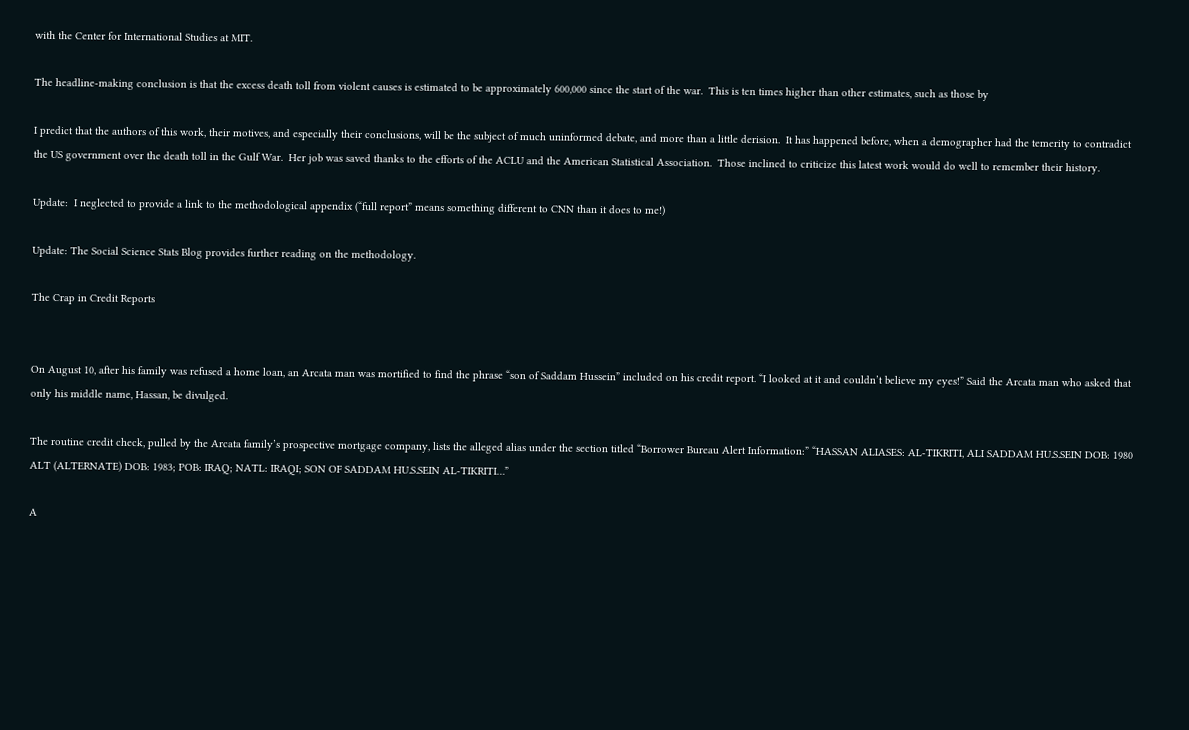with the Center for International Studies at MIT.

The headline-making conclusion is that the excess death toll from violent causes is estimated to be approximately 600,000 since the start of the war.  This is ten times higher than other estimates, such as those by

I predict that the authors of this work, their motives, and especially their conclusions, will be the subject of much uninformed debate, and more than a little derision.  It has happened before, when a demographer had the temerity to contradict the US government over the death toll in the Gulf War.  Her job was saved thanks to the efforts of the ACLU and the American Statistical Association.  Those inclined to criticize this latest work would do well to remember their history.

Update:  I neglected to provide a link to the methodological appendix (“full report” means something different to CNN than it does to me!)

Update: The Social Science Stats Blog provides further reading on the methodology.

The Crap in Credit Reports


On August 10, after his family was refused a home loan, an Arcata man was mortified to find the phrase “son of Saddam Hussein” included on his credit report. “I looked at it and couldn’t believe my eyes!” Said the Arcata man who asked that only his middle name, Hassan, be divulged.

The routine credit check, pulled by the Arcata family’s prospective mortgage company, lists the alleged alias under the section titled “Borrower Bureau Alert Information:” “HASSAN ALIASES: AL-TIKRITI, ALI SADDAM HU.S.SEIN DOB: 1980 ALT (ALTERNATE) DOB: 1983; POB: IRAQ; NATL: IRAQI; SON OF SADDAM HU.S.SEIN AL-TIKRITI…”

A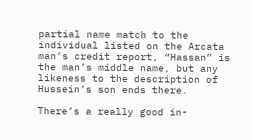partial name match to the individual listed on the Arcata man’s credit report, “Hassan” is the man’s middle name, but any likeness to the description of Hussein’s son ends there.

There’s a really good in-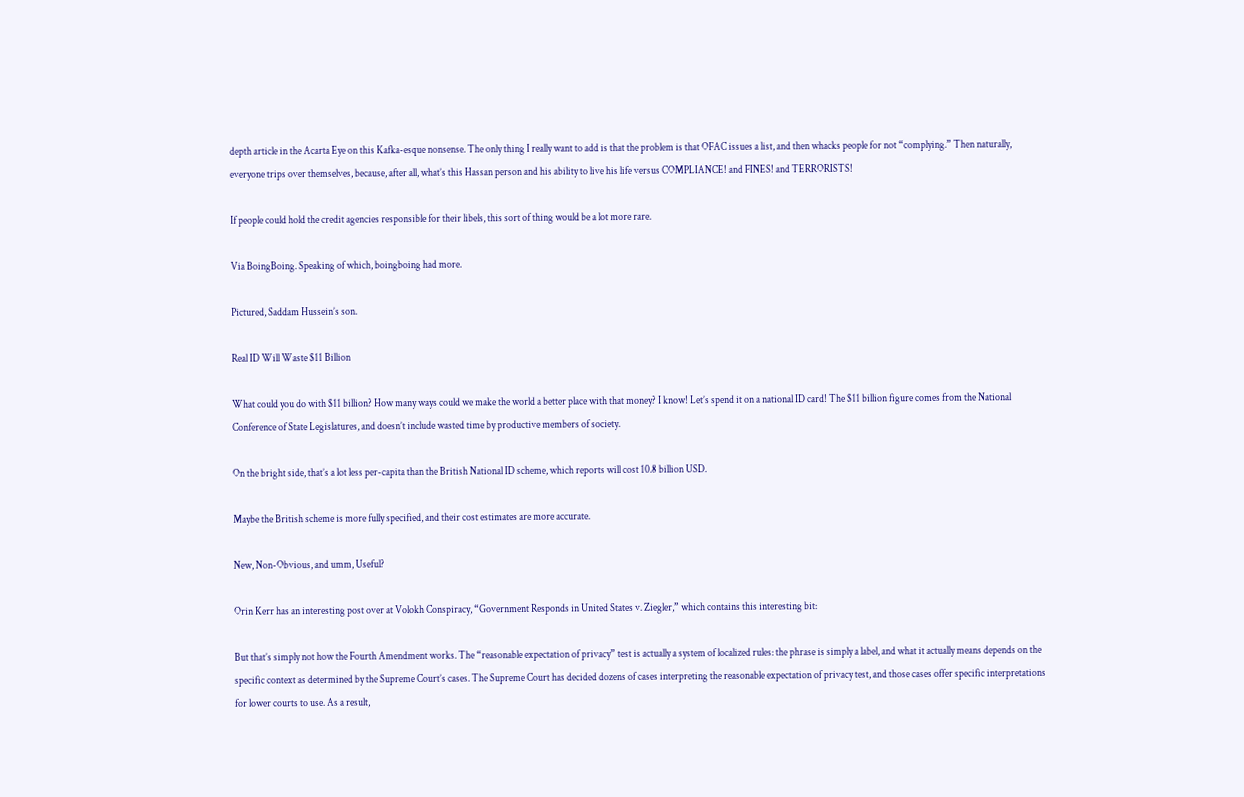depth article in the Acarta Eye on this Kafka-esque nonsense. The only thing I really want to add is that the problem is that OFAC issues a list, and then whacks people for not “complying.” Then naturally, everyone trips over themselves, because, after all, what’s this Hassan person and his ability to live his life versus COMPLIANCE! and FINES! and TERRORISTS!

If people could hold the credit agencies responsible for their libels, this sort of thing would be a lot more rare.

Via BoingBoing. Speaking of which, boingboing had more.

Pictured, Saddam Hussein’s son.

Real ID Will Waste $11 Billion

What could you do with $11 billion? How many ways could we make the world a better place with that money? I know! Let’s spend it on a national ID card! The $11 billion figure comes from the National Conference of State Legislatures, and doesn’t include wasted time by productive members of society.

On the bright side, that’s a lot less per-capita than the British National ID scheme, which reports will cost 10.8 billion USD.

Maybe the British scheme is more fully specified, and their cost estimates are more accurate.

New, Non-Obvious, and umm, Useful?

Orin Kerr has an interesting post over at Volokh Conspiracy, “Government Responds in United States v. Ziegler,” which contains this interesting bit:

But that’s simply not how the Fourth Amendment works. The “reasonable expectation of privacy” test is actually a system of localized rules: the phrase is simply a label, and what it actually means depends on the specific context as determined by the Supreme Court’s cases. The Supreme Court has decided dozens of cases interpreting the reasonable expectation of privacy test, and those cases offer specific interpretations for lower courts to use. As a result,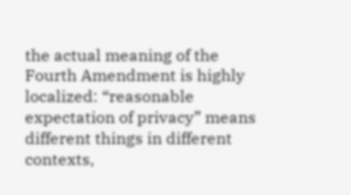the actual meaning of the Fourth Amendment is highly localized: “reasonable expectation of privacy” means different things in different contexts,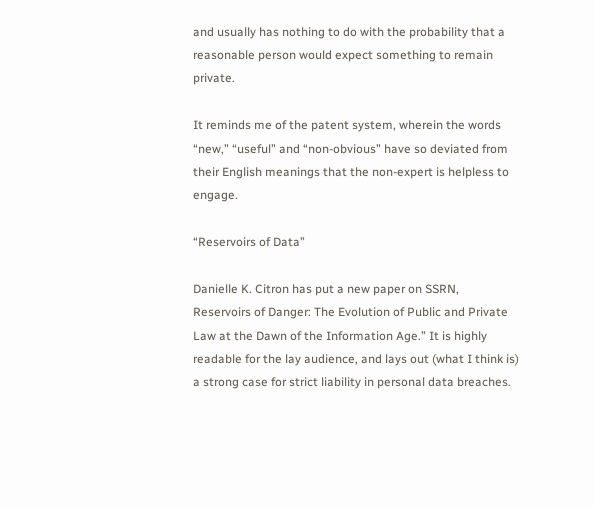and usually has nothing to do with the probability that a reasonable person would expect something to remain private.

It reminds me of the patent system, wherein the words “new,” “useful” and “non-obvious” have so deviated from their English meanings that the non-expert is helpless to engage.

“Reservoirs of Data”

Danielle K. Citron has put a new paper on SSRN,
Reservoirs of Danger: The Evolution of Public and Private Law at the Dawn of the Information Age.” It is highly readable for the lay audience, and lays out (what I think is) a strong case for strict liability in personal data breaches.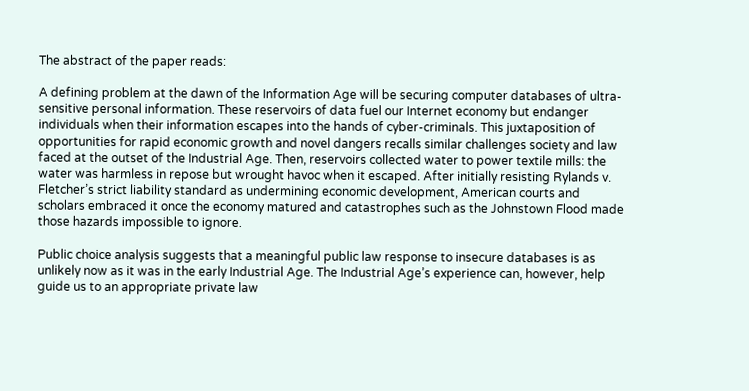The abstract of the paper reads:

A defining problem at the dawn of the Information Age will be securing computer databases of ultra-sensitive personal information. These reservoirs of data fuel our Internet economy but endanger individuals when their information escapes into the hands of cyber-criminals. This juxtaposition of opportunities for rapid economic growth and novel dangers recalls similar challenges society and law faced at the outset of the Industrial Age. Then, reservoirs collected water to power textile mills: the water was harmless in repose but wrought havoc when it escaped. After initially resisting Rylands v. Fletcher’s strict liability standard as undermining economic development, American courts and scholars embraced it once the economy matured and catastrophes such as the Johnstown Flood made those hazards impossible to ignore.

Public choice analysis suggests that a meaningful public law response to insecure databases is as unlikely now as it was in the early Industrial Age. The Industrial Age’s experience can, however, help guide us to an appropriate private law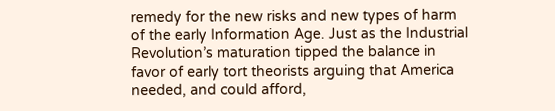remedy for the new risks and new types of harm of the early Information Age. Just as the Industrial Revolution’s maturation tipped the balance in favor of early tort theorists arguing that America needed, and could afford,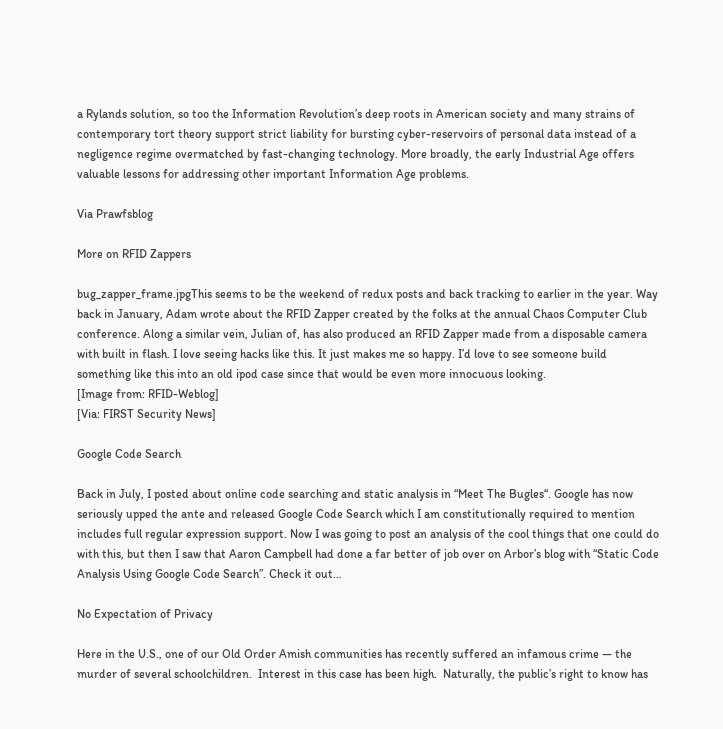a Rylands solution, so too the Information Revolution’s deep roots in American society and many strains of contemporary tort theory support strict liability for bursting cyber-reservoirs of personal data instead of a negligence regime overmatched by fast-changing technology. More broadly, the early Industrial Age offers valuable lessons for addressing other important Information Age problems.

Via Prawfsblog

More on RFID Zappers

bug_zapper_frame.jpgThis seems to be the weekend of redux posts and back tracking to earlier in the year. Way back in January, Adam wrote about the RFID Zapper created by the folks at the annual Chaos Computer Club conference. Along a similar vein, Julian of, has also produced an RFID Zapper made from a disposable camera with built in flash. I love seeing hacks like this. It just makes me so happy. I’d love to see someone build something like this into an old ipod case since that would be even more innocuous looking.
[Image from: RFID-Weblog]
[Via: FIRST Security News]

Google Code Search

Back in July, I posted about online code searching and static analysis in “Meet The Bugles“. Google has now seriously upped the ante and released Google Code Search which I am constitutionally required to mention includes full regular expression support. Now I was going to post an analysis of the cool things that one could do with this, but then I saw that Aaron Campbell had done a far better of job over on Arbor’s blog with “Static Code Analysis Using Google Code Search”. Check it out…

No Expectation of Privacy

Here in the U.S., one of our Old Order Amish communities has recently suffered an infamous crime — the murder of several schoolchildren.  Interest in this case has been high.  Naturally, the public’s right to know has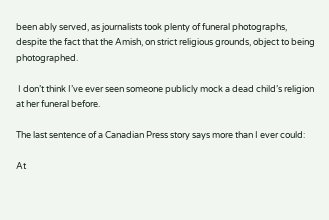been ably served, as journalists took plenty of funeral photographs, despite the fact that the Amish, on strict religious grounds, object to being photographed.

 I don’t think I’ve ever seen someone publicly mock a dead child’s religion at her funeral before.

The last sentence of a Canadian Press story says more than I ever could:

At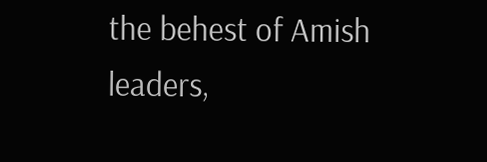the behest of Amish leaders,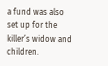a fund was also set up for the killer’s widow and children.